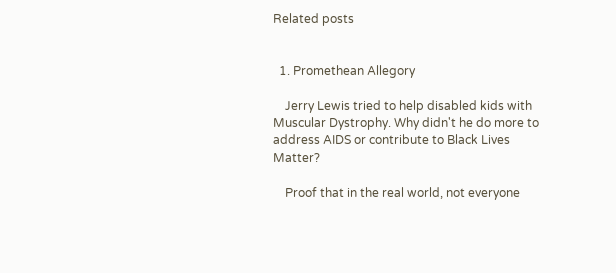Related posts


  1. Promethean Allegory

    Jerry Lewis tried to help disabled kids with Muscular Dystrophy. Why didn't he do more to address AIDS or contribute to Black Lives Matter?

    Proof that in the real world, not everyone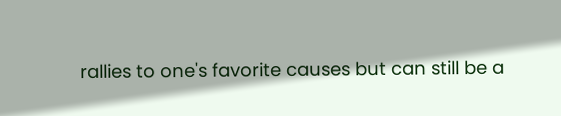rallies to one's favorite causes but can still be a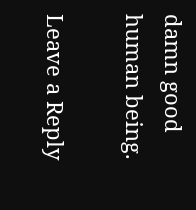damn good human being.

Leave a Reply